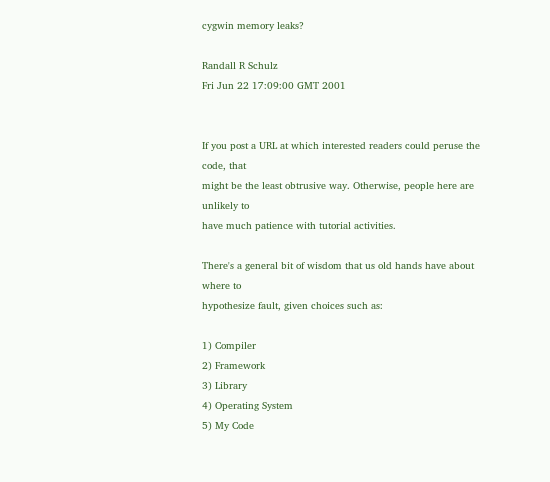cygwin memory leaks?

Randall R Schulz
Fri Jun 22 17:09:00 GMT 2001


If you post a URL at which interested readers could peruse the code, that
might be the least obtrusive way. Otherwise, people here are unlikely to
have much patience with tutorial activities.

There's a general bit of wisdom that us old hands have about where to
hypothesize fault, given choices such as:

1) Compiler
2) Framework
3) Library
4) Operating System
5) My Code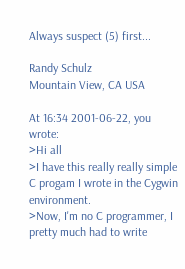Always suspect (5) first...

Randy Schulz
Mountain View, CA USA

At 16:34 2001-06-22, you wrote:
>Hi all
>I have this really really simple C progam I wrote in the Cygwin environment.
>Now, I'm no C programmer, I pretty much had to write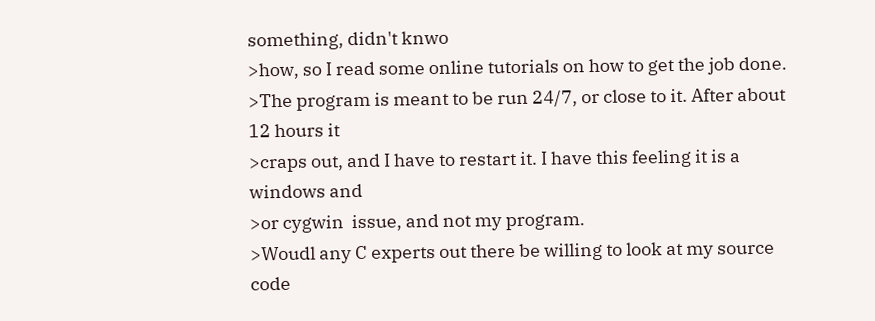something, didn't knwo
>how, so I read some online tutorials on how to get the job done.
>The program is meant to be run 24/7, or close to it. After about 12 hours it
>craps out, and I have to restart it. I have this feeling it is a windows and
>or cygwin  issue, and not my program.
>Woudl any C experts out there be willing to look at my source code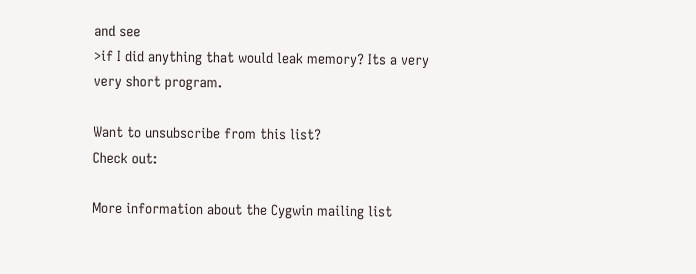and see
>if I did anything that would leak memory? Its a very very short program.

Want to unsubscribe from this list?
Check out:

More information about the Cygwin mailing list